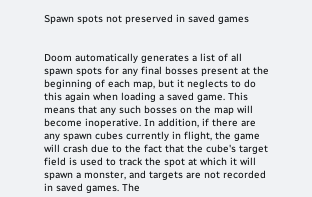Spawn spots not preserved in saved games


Doom automatically generates a list of all spawn spots for any final bosses present at the beginning of each map, but it neglects to do this again when loading a saved game. This means that any such bosses on the map will become inoperative. In addition, if there are any spawn cubes currently in flight, the game will crash due to the fact that the cube's target field is used to track the spot at which it will spawn a monster, and targets are not recorded in saved games. The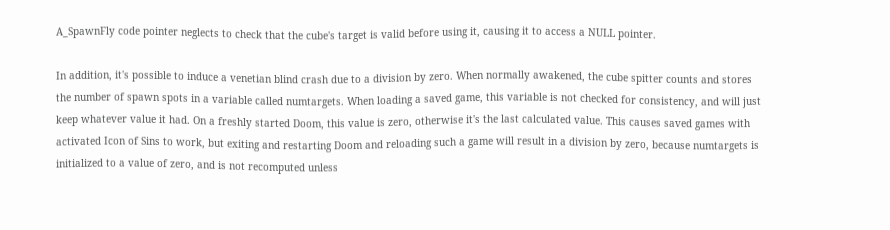A_SpawnFly code pointer neglects to check that the cube's target is valid before using it, causing it to access a NULL pointer.

In addition, it's possible to induce a venetian blind crash due to a division by zero. When normally awakened, the cube spitter counts and stores the number of spawn spots in a variable called numtargets. When loading a saved game, this variable is not checked for consistency, and will just keep whatever value it had. On a freshly started Doom, this value is zero, otherwise it's the last calculated value. This causes saved games with activated Icon of Sins to work, but exiting and restarting Doom and reloading such a game will result in a division by zero, because numtargets is initialized to a value of zero, and is not recomputed unless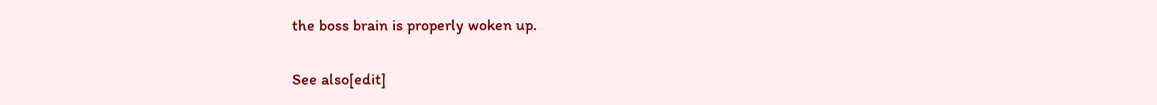the boss brain is properly woken up.

See also[edit]